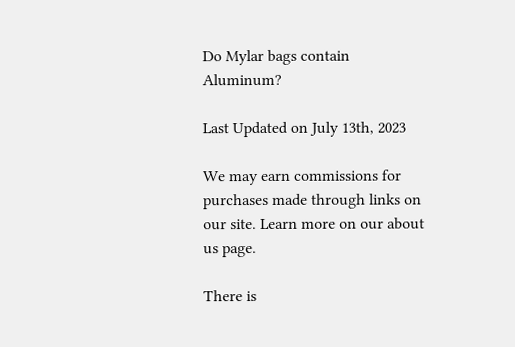Do Mylar bags contain Aluminum?

Last Updated on July 13th, 2023

We may earn commissions for purchases made through links on our site. Learn more on our about us page.

There is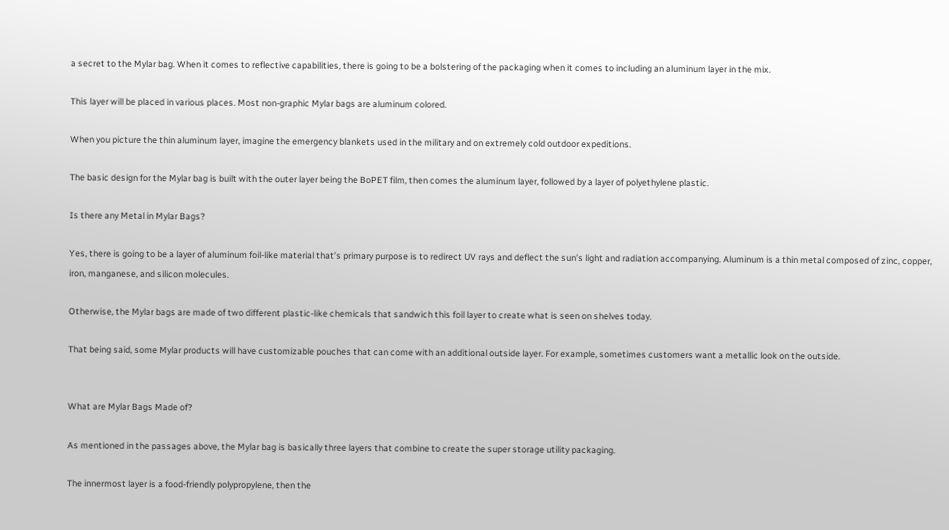a secret to the Mylar bag. When it comes to reflective capabilities, there is going to be a bolstering of the packaging when it comes to including an aluminum layer in the mix.

This layer will be placed in various places. Most non-graphic Mylar bags are aluminum colored.

When you picture the thin aluminum layer, imagine the emergency blankets used in the military and on extremely cold outdoor expeditions.

The basic design for the Mylar bag is built with the outer layer being the BoPET film, then comes the aluminum layer, followed by a layer of polyethylene plastic.

Is there any Metal in Mylar Bags?

Yes, there is going to be a layer of aluminum foil-like material that’s primary purpose is to redirect UV rays and deflect the sun’s light and radiation accompanying. Aluminum is a thin metal composed of zinc, copper, iron, manganese, and silicon molecules.

Otherwise, the Mylar bags are made of two different plastic-like chemicals that sandwich this foil layer to create what is seen on shelves today.

That being said, some Mylar products will have customizable pouches that can come with an additional outside layer. For example, sometimes customers want a metallic look on the outside.


What are Mylar Bags Made of?

As mentioned in the passages above, the Mylar bag is basically three layers that combine to create the super storage utility packaging.

The innermost layer is a food-friendly polypropylene, then the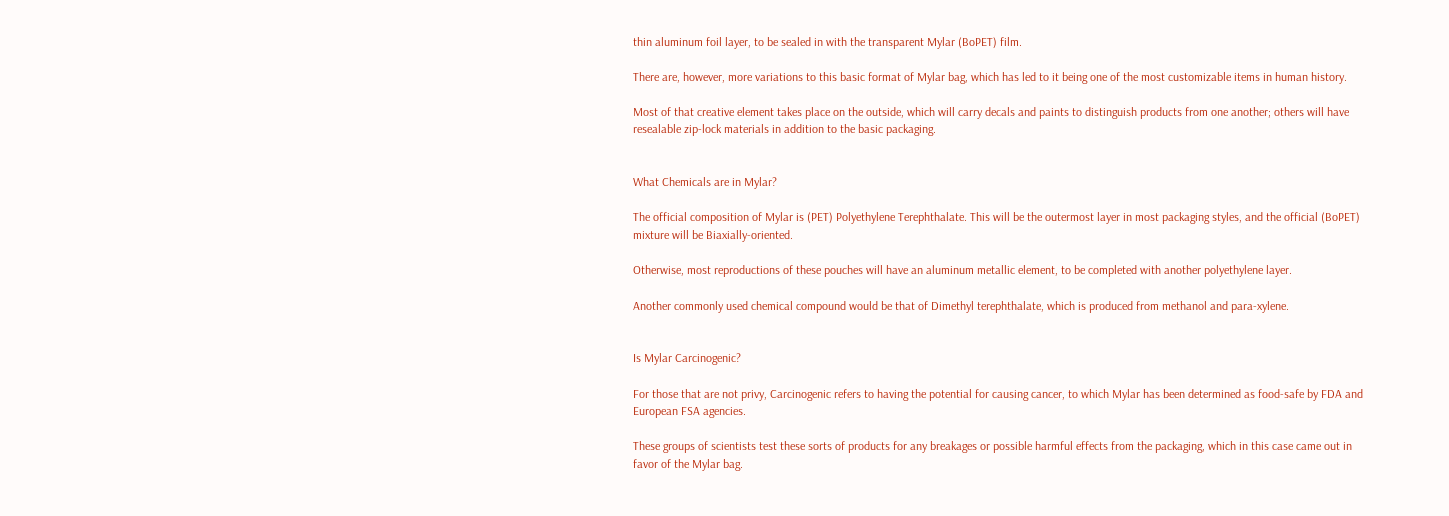thin aluminum foil layer, to be sealed in with the transparent Mylar (BoPET) film.

There are, however, more variations to this basic format of Mylar bag, which has led to it being one of the most customizable items in human history.

Most of that creative element takes place on the outside, which will carry decals and paints to distinguish products from one another; others will have resealable zip-lock materials in addition to the basic packaging.


What Chemicals are in Mylar?

The official composition of Mylar is (PET) Polyethylene Terephthalate. This will be the outermost layer in most packaging styles, and the official (BoPET) mixture will be Biaxially-oriented.

Otherwise, most reproductions of these pouches will have an aluminum metallic element, to be completed with another polyethylene layer.

Another commonly used chemical compound would be that of Dimethyl terephthalate, which is produced from methanol and para-xylene.


Is Mylar Carcinogenic?

For those that are not privy, Carcinogenic refers to having the potential for causing cancer, to which Mylar has been determined as food-safe by FDA and European FSA agencies.

These groups of scientists test these sorts of products for any breakages or possible harmful effects from the packaging, which in this case came out in favor of the Mylar bag.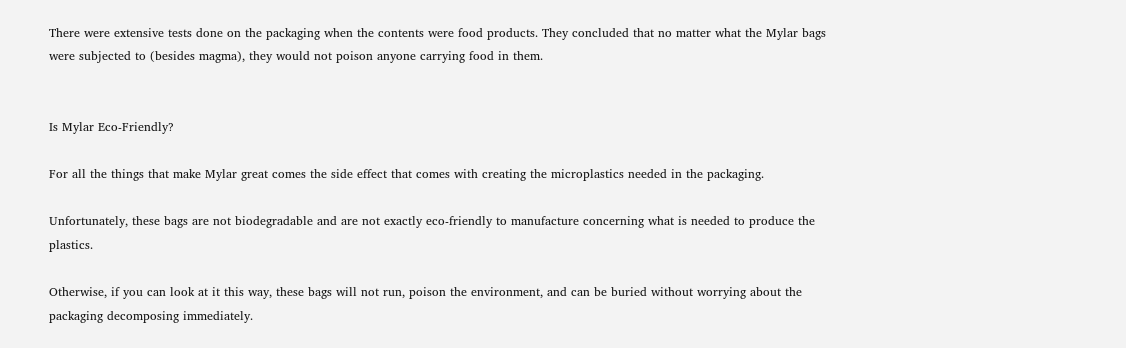There were extensive tests done on the packaging when the contents were food products. They concluded that no matter what the Mylar bags were subjected to (besides magma), they would not poison anyone carrying food in them.


Is Mylar Eco-Friendly?

For all the things that make Mylar great comes the side effect that comes with creating the microplastics needed in the packaging.

Unfortunately, these bags are not biodegradable and are not exactly eco-friendly to manufacture concerning what is needed to produce the plastics.

Otherwise, if you can look at it this way, these bags will not run, poison the environment, and can be buried without worrying about the packaging decomposing immediately.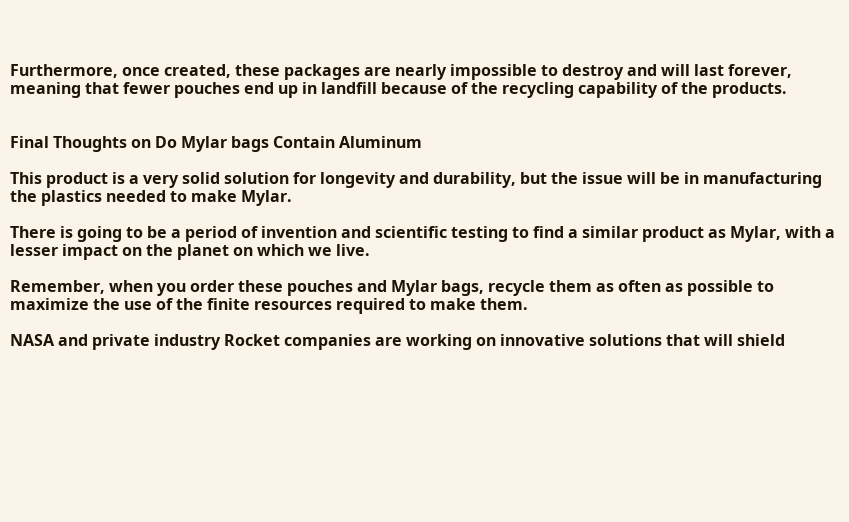Furthermore, once created, these packages are nearly impossible to destroy and will last forever, meaning that fewer pouches end up in landfill because of the recycling capability of the products.


Final Thoughts on Do Mylar bags Contain Aluminum

This product is a very solid solution for longevity and durability, but the issue will be in manufacturing the plastics needed to make Mylar.

There is going to be a period of invention and scientific testing to find a similar product as Mylar, with a lesser impact on the planet on which we live.

Remember, when you order these pouches and Mylar bags, recycle them as often as possible to maximize the use of the finite resources required to make them.

NASA and private industry Rocket companies are working on innovative solutions that will shield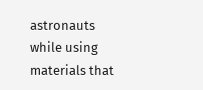astronauts while using materials that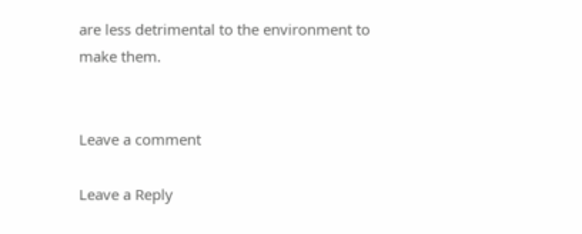are less detrimental to the environment to make them.


Leave a comment

Leave a Reply